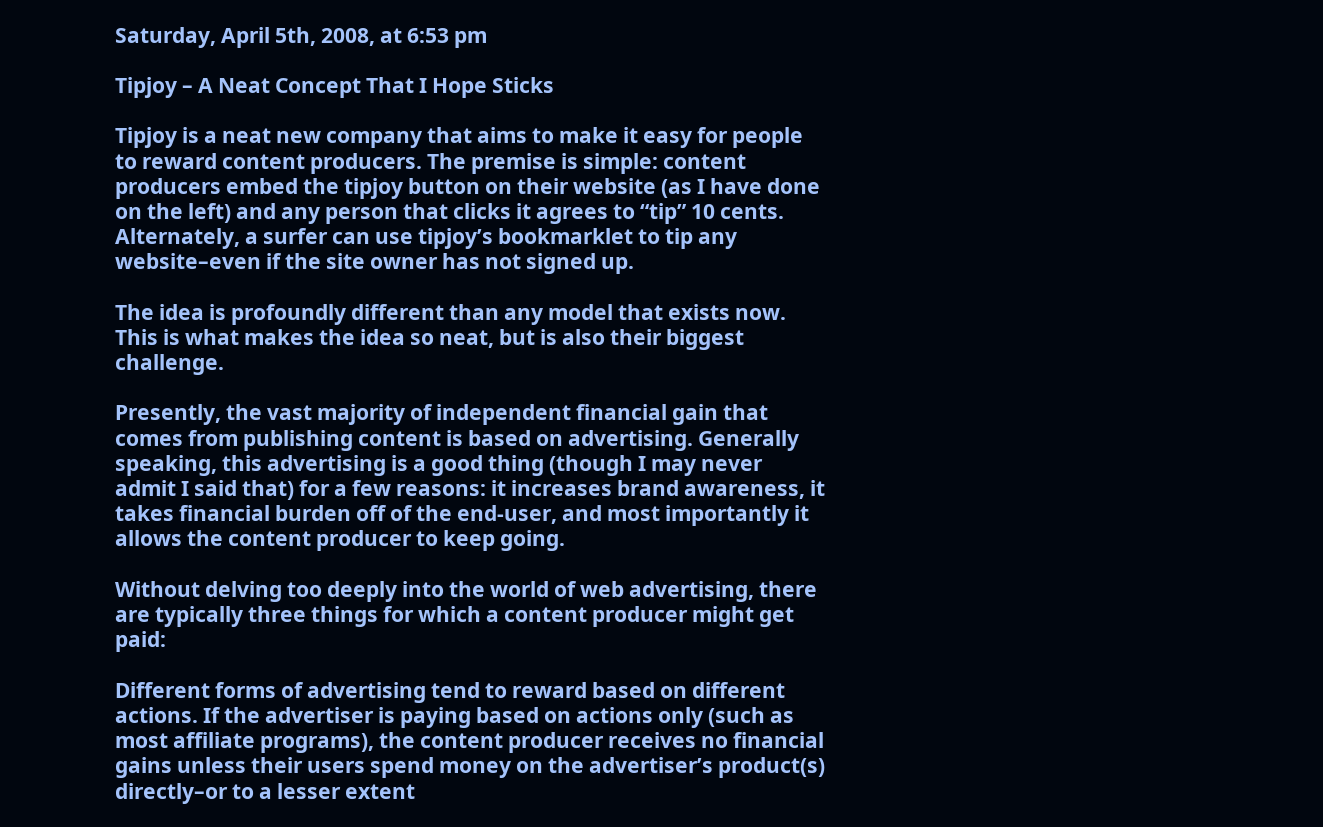Saturday, April 5th, 2008, at 6:53 pm

Tipjoy – A Neat Concept That I Hope Sticks

Tipjoy is a neat new company that aims to make it easy for people to reward content producers. The premise is simple: content producers embed the tipjoy button on their website (as I have done on the left) and any person that clicks it agrees to “tip” 10 cents. Alternately, a surfer can use tipjoy’s bookmarklet to tip any website–even if the site owner has not signed up.

The idea is profoundly different than any model that exists now. This is what makes the idea so neat, but is also their biggest challenge.

Presently, the vast majority of independent financial gain that comes from publishing content is based on advertising. Generally speaking, this advertising is a good thing (though I may never admit I said that) for a few reasons: it increases brand awareness, it takes financial burden off of the end-user, and most importantly it allows the content producer to keep going.

Without delving too deeply into the world of web advertising, there are typically three things for which a content producer might get paid:

Different forms of advertising tend to reward based on different actions. If the advertiser is paying based on actions only (such as most affiliate programs), the content producer receives no financial gains unless their users spend money on the advertiser’s product(s) directly–or to a lesser extent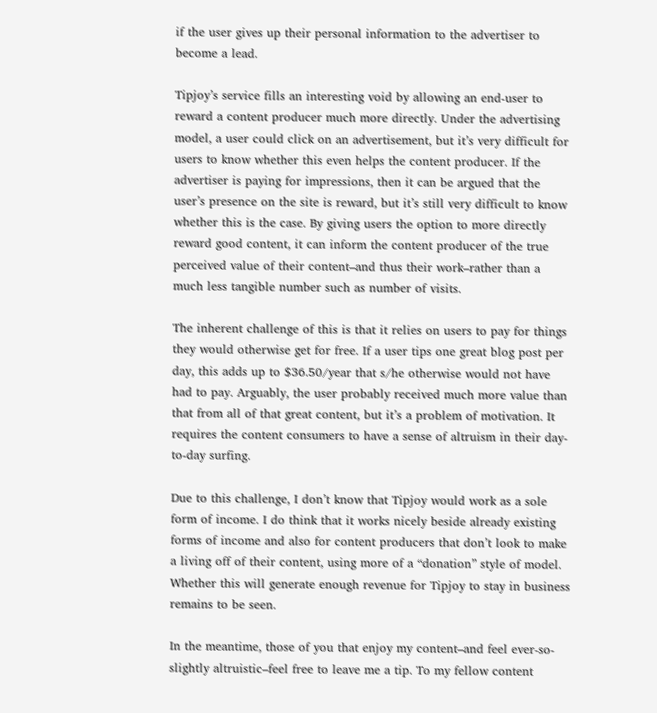if the user gives up their personal information to the advertiser to become a lead.

Tipjoy’s service fills an interesting void by allowing an end-user to reward a content producer much more directly. Under the advertising model, a user could click on an advertisement, but it’s very difficult for users to know whether this even helps the content producer. If the advertiser is paying for impressions, then it can be argued that the user’s presence on the site is reward, but it’s still very difficult to know whether this is the case. By giving users the option to more directly reward good content, it can inform the content producer of the true perceived value of their content–and thus their work–rather than a much less tangible number such as number of visits.

The inherent challenge of this is that it relies on users to pay for things they would otherwise get for free. If a user tips one great blog post per day, this adds up to $36.50/year that s/he otherwise would not have had to pay. Arguably, the user probably received much more value than that from all of that great content, but it’s a problem of motivation. It requires the content consumers to have a sense of altruism in their day-to-day surfing.

Due to this challenge, I don’t know that Tipjoy would work as a sole form of income. I do think that it works nicely beside already existing forms of income and also for content producers that don’t look to make a living off of their content, using more of a “donation” style of model. Whether this will generate enough revenue for Tipjoy to stay in business remains to be seen.

In the meantime, those of you that enjoy my content–and feel ever-so-slightly altruistic–feel free to leave me a tip. To my fellow content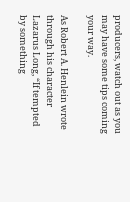producers, watch out as you may have some tips coming your way.

As Robert A. Henlein wrote through his character Lazarus Long, “If tempted by something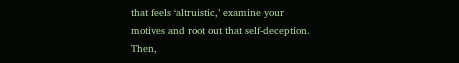that feels ‘altruistic,’ examine your motives and root out that self-deception. Then,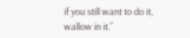if you still want to do it, wallow in it.”